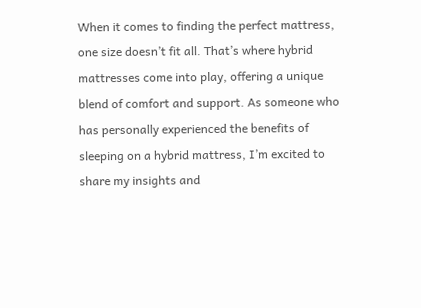When it comes to finding the perfect mattress, one size doesn’t fit all. That’s where hybrid mattresses come into play, offering a unique blend of comfort and support. As someone who has personally experienced the benefits of sleeping on a hybrid mattress, I’m excited to share my insights and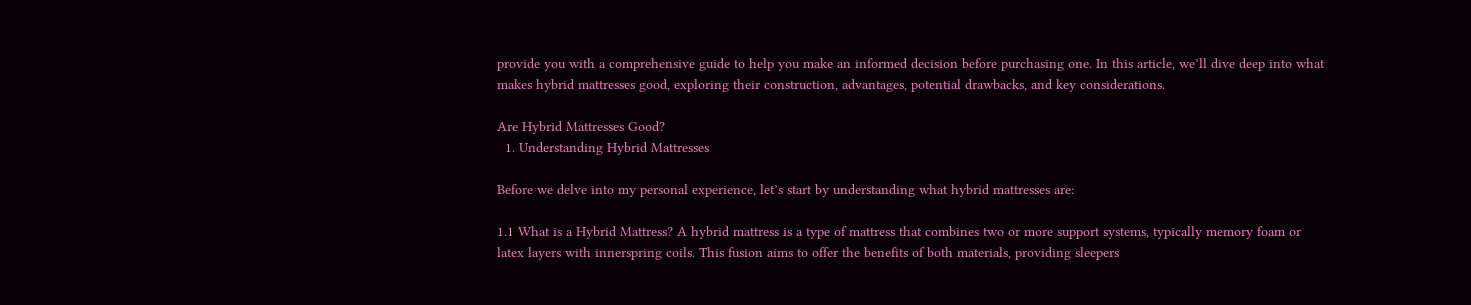provide you with a comprehensive guide to help you make an informed decision before purchasing one. In this article, we’ll dive deep into what makes hybrid mattresses good, exploring their construction, advantages, potential drawbacks, and key considerations.

Are Hybrid Mattresses Good?
  1. Understanding Hybrid Mattresses

Before we delve into my personal experience, let’s start by understanding what hybrid mattresses are:

1.1 What is a Hybrid Mattress? A hybrid mattress is a type of mattress that combines two or more support systems, typically memory foam or latex layers with innerspring coils. This fusion aims to offer the benefits of both materials, providing sleepers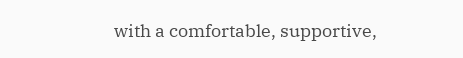with a comfortable, supportive,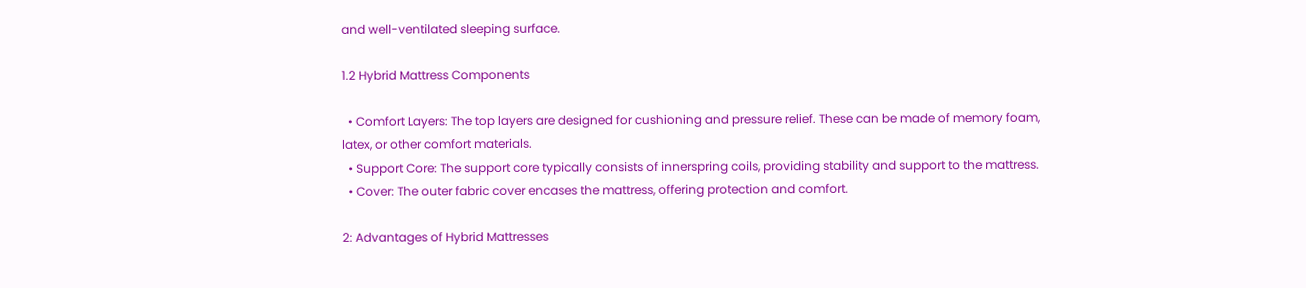and well-ventilated sleeping surface.

1.2 Hybrid Mattress Components

  • Comfort Layers: The top layers are designed for cushioning and pressure relief. These can be made of memory foam, latex, or other comfort materials.
  • Support Core: The support core typically consists of innerspring coils, providing stability and support to the mattress.
  • Cover: The outer fabric cover encases the mattress, offering protection and comfort.

2: Advantages of Hybrid Mattresses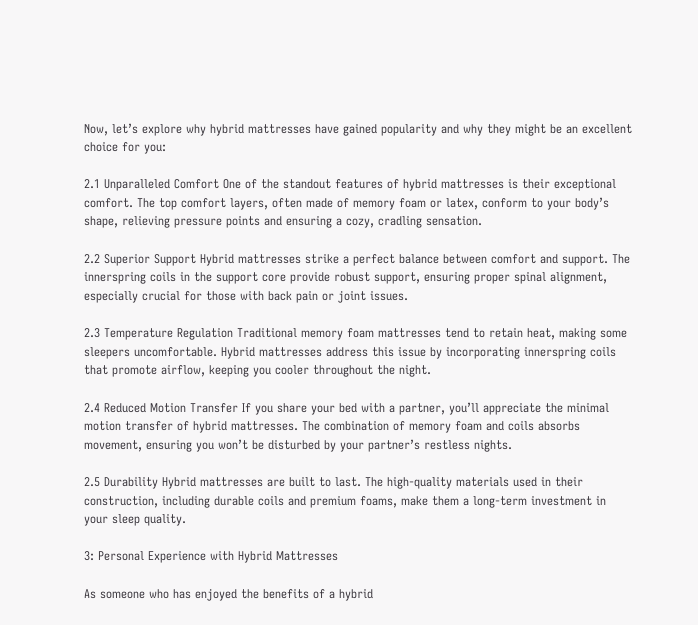Now, let’s explore why hybrid mattresses have gained popularity and why they might be an excellent choice for you:

2.1 Unparalleled Comfort One of the standout features of hybrid mattresses is their exceptional comfort. The top comfort layers, often made of memory foam or latex, conform to your body’s shape, relieving pressure points and ensuring a cozy, cradling sensation.

2.2 Superior Support Hybrid mattresses strike a perfect balance between comfort and support. The innerspring coils in the support core provide robust support, ensuring proper spinal alignment, especially crucial for those with back pain or joint issues.

2.3 Temperature Regulation Traditional memory foam mattresses tend to retain heat, making some sleepers uncomfortable. Hybrid mattresses address this issue by incorporating innerspring coils that promote airflow, keeping you cooler throughout the night.

2.4 Reduced Motion Transfer If you share your bed with a partner, you’ll appreciate the minimal motion transfer of hybrid mattresses. The combination of memory foam and coils absorbs movement, ensuring you won’t be disturbed by your partner’s restless nights.

2.5 Durability Hybrid mattresses are built to last. The high-quality materials used in their construction, including durable coils and premium foams, make them a long-term investment in your sleep quality.

3: Personal Experience with Hybrid Mattresses

As someone who has enjoyed the benefits of a hybrid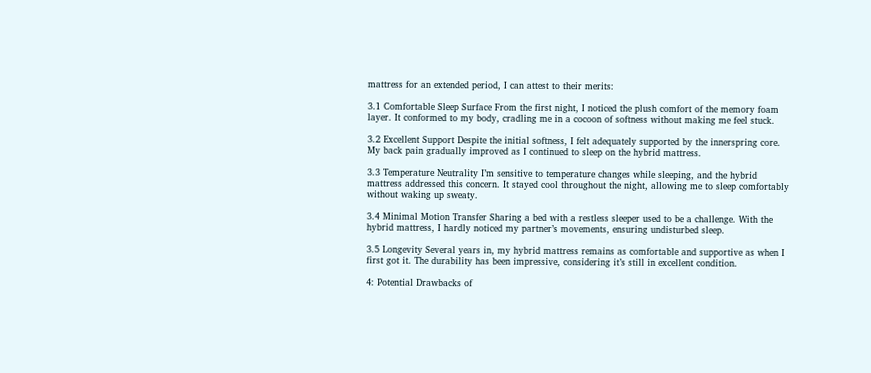mattress for an extended period, I can attest to their merits:

3.1 Comfortable Sleep Surface From the first night, I noticed the plush comfort of the memory foam layer. It conformed to my body, cradling me in a cocoon of softness without making me feel stuck.

3.2 Excellent Support Despite the initial softness, I felt adequately supported by the innerspring core. My back pain gradually improved as I continued to sleep on the hybrid mattress.

3.3 Temperature Neutrality I’m sensitive to temperature changes while sleeping, and the hybrid mattress addressed this concern. It stayed cool throughout the night, allowing me to sleep comfortably without waking up sweaty.

3.4 Minimal Motion Transfer Sharing a bed with a restless sleeper used to be a challenge. With the hybrid mattress, I hardly noticed my partner’s movements, ensuring undisturbed sleep.

3.5 Longevity Several years in, my hybrid mattress remains as comfortable and supportive as when I first got it. The durability has been impressive, considering it’s still in excellent condition.

4: Potential Drawbacks of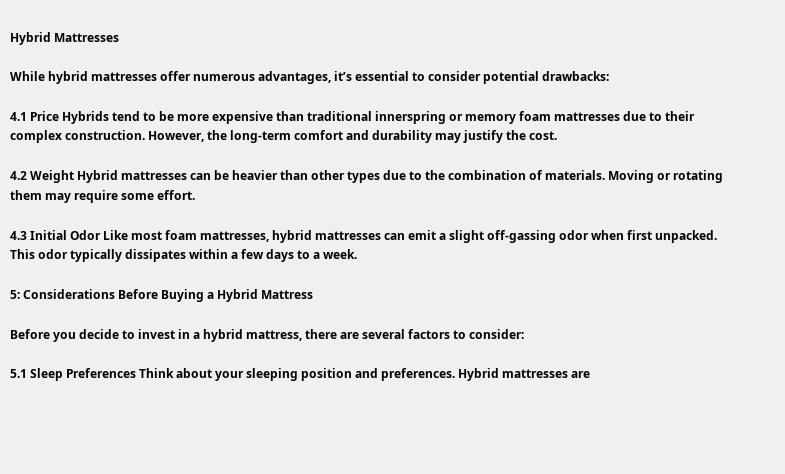Hybrid Mattresses

While hybrid mattresses offer numerous advantages, it’s essential to consider potential drawbacks:

4.1 Price Hybrids tend to be more expensive than traditional innerspring or memory foam mattresses due to their complex construction. However, the long-term comfort and durability may justify the cost.

4.2 Weight Hybrid mattresses can be heavier than other types due to the combination of materials. Moving or rotating them may require some effort.

4.3 Initial Odor Like most foam mattresses, hybrid mattresses can emit a slight off-gassing odor when first unpacked. This odor typically dissipates within a few days to a week.

5: Considerations Before Buying a Hybrid Mattress

Before you decide to invest in a hybrid mattress, there are several factors to consider:

5.1 Sleep Preferences Think about your sleeping position and preferences. Hybrid mattresses are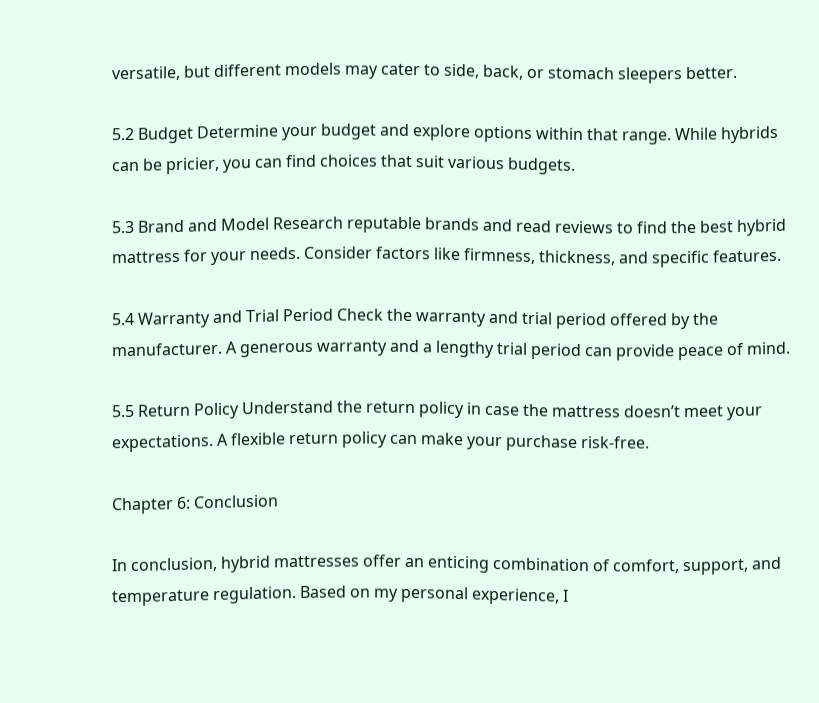versatile, but different models may cater to side, back, or stomach sleepers better.

5.2 Budget Determine your budget and explore options within that range. While hybrids can be pricier, you can find choices that suit various budgets.

5.3 Brand and Model Research reputable brands and read reviews to find the best hybrid mattress for your needs. Consider factors like firmness, thickness, and specific features.

5.4 Warranty and Trial Period Check the warranty and trial period offered by the manufacturer. A generous warranty and a lengthy trial period can provide peace of mind.

5.5 Return Policy Understand the return policy in case the mattress doesn’t meet your expectations. A flexible return policy can make your purchase risk-free.

Chapter 6: Conclusion

In conclusion, hybrid mattresses offer an enticing combination of comfort, support, and temperature regulation. Based on my personal experience, I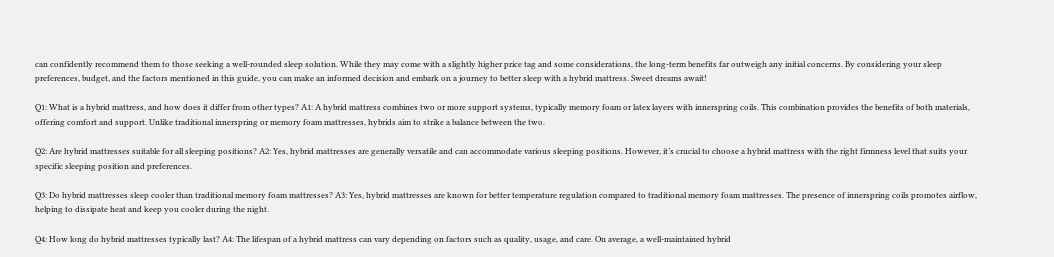can confidently recommend them to those seeking a well-rounded sleep solution. While they may come with a slightly higher price tag and some considerations, the long-term benefits far outweigh any initial concerns. By considering your sleep preferences, budget, and the factors mentioned in this guide, you can make an informed decision and embark on a journey to better sleep with a hybrid mattress. Sweet dreams await!

Q1: What is a hybrid mattress, and how does it differ from other types? A1: A hybrid mattress combines two or more support systems, typically memory foam or latex layers with innerspring coils. This combination provides the benefits of both materials, offering comfort and support. Unlike traditional innerspring or memory foam mattresses, hybrids aim to strike a balance between the two.

Q2: Are hybrid mattresses suitable for all sleeping positions? A2: Yes, hybrid mattresses are generally versatile and can accommodate various sleeping positions. However, it’s crucial to choose a hybrid mattress with the right firmness level that suits your specific sleeping position and preferences.

Q3: Do hybrid mattresses sleep cooler than traditional memory foam mattresses? A3: Yes, hybrid mattresses are known for better temperature regulation compared to traditional memory foam mattresses. The presence of innerspring coils promotes airflow, helping to dissipate heat and keep you cooler during the night.

Q4: How long do hybrid mattresses typically last? A4: The lifespan of a hybrid mattress can vary depending on factors such as quality, usage, and care. On average, a well-maintained hybrid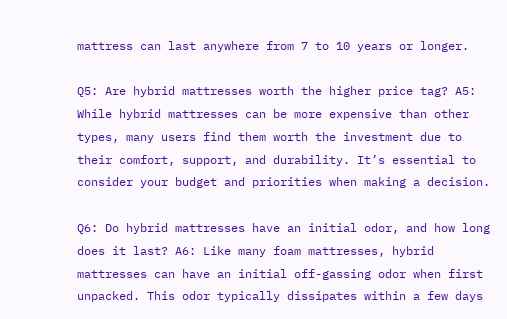mattress can last anywhere from 7 to 10 years or longer.

Q5: Are hybrid mattresses worth the higher price tag? A5: While hybrid mattresses can be more expensive than other types, many users find them worth the investment due to their comfort, support, and durability. It’s essential to consider your budget and priorities when making a decision.

Q6: Do hybrid mattresses have an initial odor, and how long does it last? A6: Like many foam mattresses, hybrid mattresses can have an initial off-gassing odor when first unpacked. This odor typically dissipates within a few days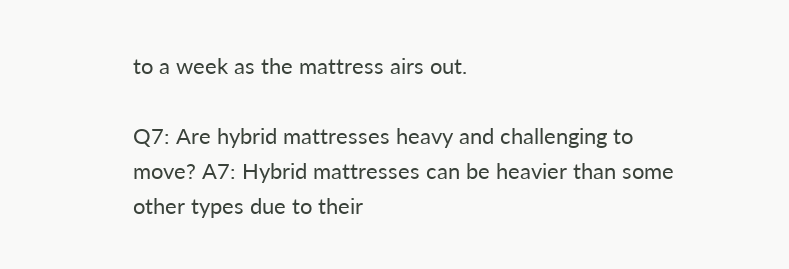to a week as the mattress airs out.

Q7: Are hybrid mattresses heavy and challenging to move? A7: Hybrid mattresses can be heavier than some other types due to their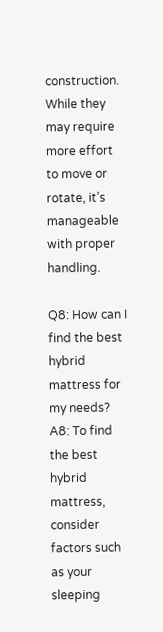construction. While they may require more effort to move or rotate, it’s manageable with proper handling.

Q8: How can I find the best hybrid mattress for my needs? A8: To find the best hybrid mattress, consider factors such as your sleeping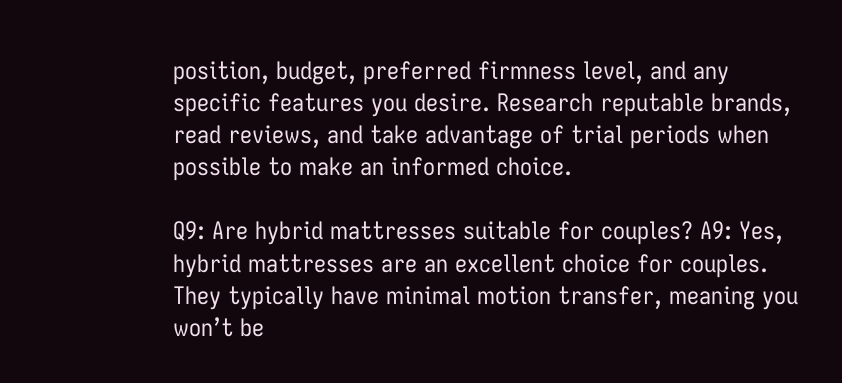position, budget, preferred firmness level, and any specific features you desire. Research reputable brands, read reviews, and take advantage of trial periods when possible to make an informed choice.

Q9: Are hybrid mattresses suitable for couples? A9: Yes, hybrid mattresses are an excellent choice for couples. They typically have minimal motion transfer, meaning you won’t be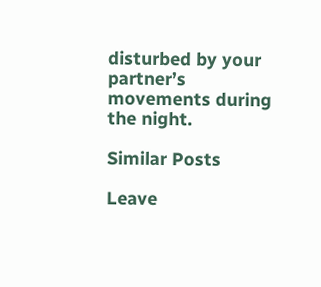disturbed by your partner’s movements during the night.

Similar Posts

Leave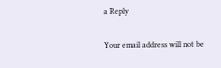a Reply

Your email address will not be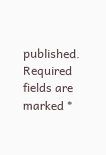published. Required fields are marked *